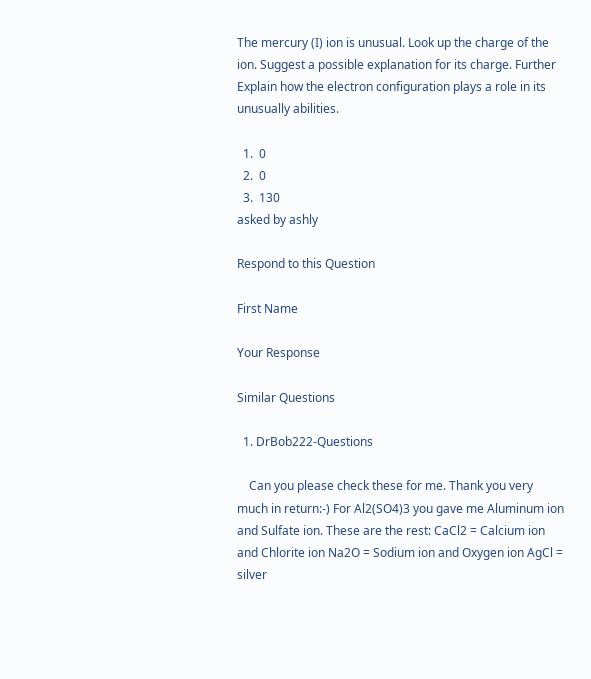The mercury (I) ion is unusual. Look up the charge of the ion. Suggest a possible explanation for its charge. Further Explain how the electron configuration plays a role in its unusually abilities.

  1.  0
  2.  0
  3.  130
asked by ashly

Respond to this Question

First Name

Your Response

Similar Questions

  1. DrBob222-Questions

    Can you please check these for me. Thank you very much in return:-) For Al2(SO4)3 you gave me Aluminum ion and Sulfate ion. These are the rest: CaCl2 = Calcium ion and Chlorite ion Na2O = Sodium ion and Oxygen ion AgCl = silver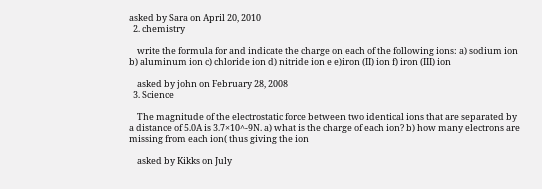asked by Sara on April 20, 2010
  2. chemistry

    write the formula for and indicate the charge on each of the following ions: a) sodium ion b) aluminum ion c) chloride ion d) nitride ion e e)iron (II) ion f) iron (III) ion

    asked by john on February 28, 2008
  3. Science

    The magnitude of the electrostatic force between two identical ions that are separated by a distance of 5.0A is 3.7×10^-9N. a) what is the charge of each ion? b) how many electrons are missing from each ion( thus giving the ion

    asked by Kikks on July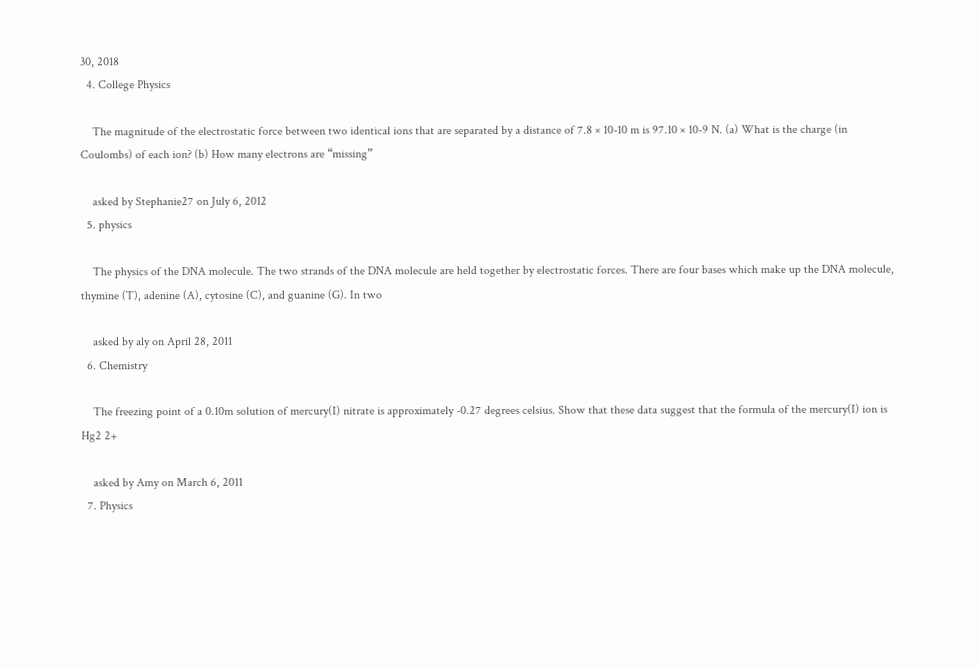30, 2018
  4. College Physics

    The magnitude of the electrostatic force between two identical ions that are separated by a distance of 7.8 × 10-10 m is 97.10 × 10-9 N. (a) What is the charge (in Coulombs) of each ion? (b) How many electrons are “missing”

    asked by Stephanie27 on July 6, 2012
  5. physics

    The physics of the DNA molecule. The two strands of the DNA molecule are held together by electrostatic forces. There are four bases which make up the DNA molecule, thymine (T), adenine (A), cytosine (C), and guanine (G). In two

    asked by aly on April 28, 2011
  6. Chemistry

    The freezing point of a 0.10m solution of mercury(I) nitrate is approximately -0.27 degrees celsius. Show that these data suggest that the formula of the mercury(I) ion is Hg2 2+

    asked by Amy on March 6, 2011
  7. Physics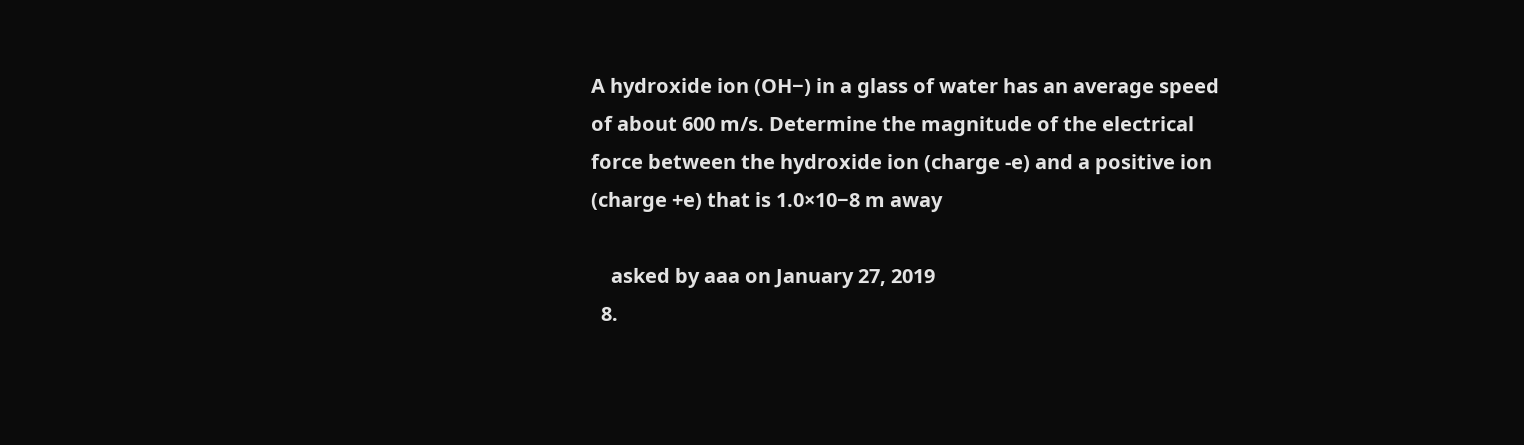A hydroxide ion (OH−) in a glass of water has an average speed of about 600 m/s. Determine the magnitude of the electrical force between the hydroxide ion (charge -e) and a positive ion (charge +e) that is 1.0×10−8 m away

    asked by aaa on January 27, 2019
  8.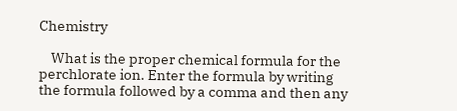Chemistry

    What is the proper chemical formula for the perchlorate ion. Enter the formula by writing the formula followed by a comma and then any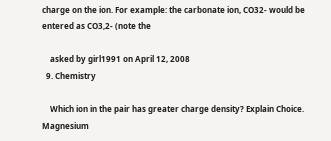charge on the ion. For example: the carbonate ion, CO32- would be entered as CO3,2- (note the

    asked by girl1991 on April 12, 2008
  9. Chemistry

    Which ion in the pair has greater charge density? Explain Choice. Magnesium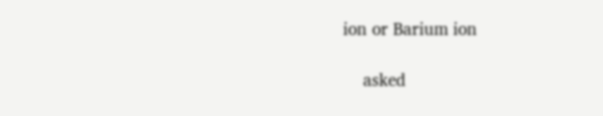ion or Barium ion

    asked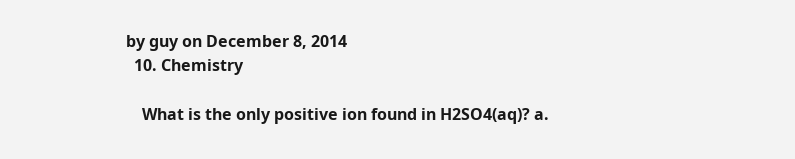by guy on December 8, 2014
  10. Chemistry

    What is the only positive ion found in H2SO4(aq)? a.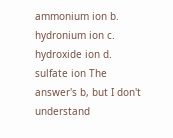ammonium ion b. hydronium ion c. hydroxide ion d. sulfate ion The answer's b, but I don't understand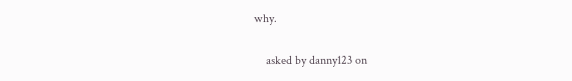why.

    asked by danny123 on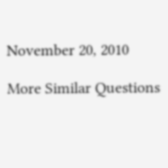November 20, 2010

More Similar Questions